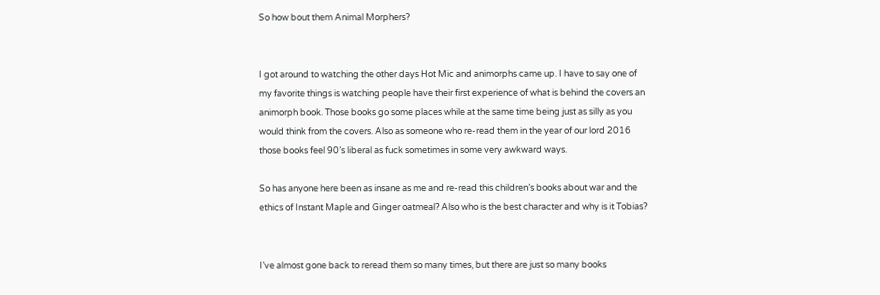So how bout them Animal Morphers?


I got around to watching the other days Hot Mic and animorphs came up. I have to say one of my favorite things is watching people have their first experience of what is behind the covers an animorph book. Those books go some places while at the same time being just as silly as you would think from the covers. Also as someone who re-read them in the year of our lord 2016 those books feel 90’s liberal as fuck sometimes in some very awkward ways.

So has anyone here been as insane as me and re-read this children’s books about war and the ethics of Instant Maple and Ginger oatmeal? Also who is the best character and why is it Tobias?


I’ve almost gone back to reread them so many times, but there are just so many books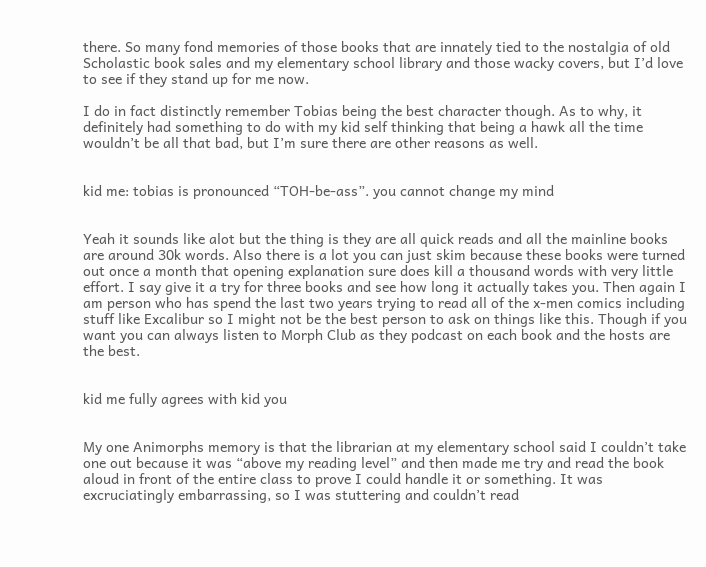there. So many fond memories of those books that are innately tied to the nostalgia of old Scholastic book sales and my elementary school library and those wacky covers, but I’d love to see if they stand up for me now.

I do in fact distinctly remember Tobias being the best character though. As to why, it definitely had something to do with my kid self thinking that being a hawk all the time wouldn’t be all that bad, but I’m sure there are other reasons as well.


kid me: tobias is pronounced “TOH-be-ass”. you cannot change my mind


Yeah it sounds like alot but the thing is they are all quick reads and all the mainline books are around 30k words. Also there is a lot you can just skim because these books were turned out once a month that opening explanation sure does kill a thousand words with very little effort. I say give it a try for three books and see how long it actually takes you. Then again I am person who has spend the last two years trying to read all of the x-men comics including stuff like Excalibur so I might not be the best person to ask on things like this. Though if you want you can always listen to Morph Club as they podcast on each book and the hosts are the best.


kid me fully agrees with kid you


My one Animorphs memory is that the librarian at my elementary school said I couldn’t take one out because it was “above my reading level” and then made me try and read the book aloud in front of the entire class to prove I could handle it or something. It was excruciatingly embarrassing, so I was stuttering and couldn’t read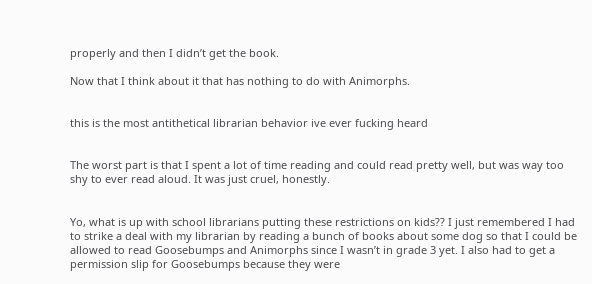properly and then I didn’t get the book.

Now that I think about it that has nothing to do with Animorphs.


this is the most antithetical librarian behavior ive ever fucking heard


The worst part is that I spent a lot of time reading and could read pretty well, but was way too shy to ever read aloud. It was just cruel, honestly.


Yo, what is up with school librarians putting these restrictions on kids?? I just remembered I had to strike a deal with my librarian by reading a bunch of books about some dog so that I could be allowed to read Goosebumps and Animorphs since I wasn’t in grade 3 yet. I also had to get a permission slip for Goosebumps because they were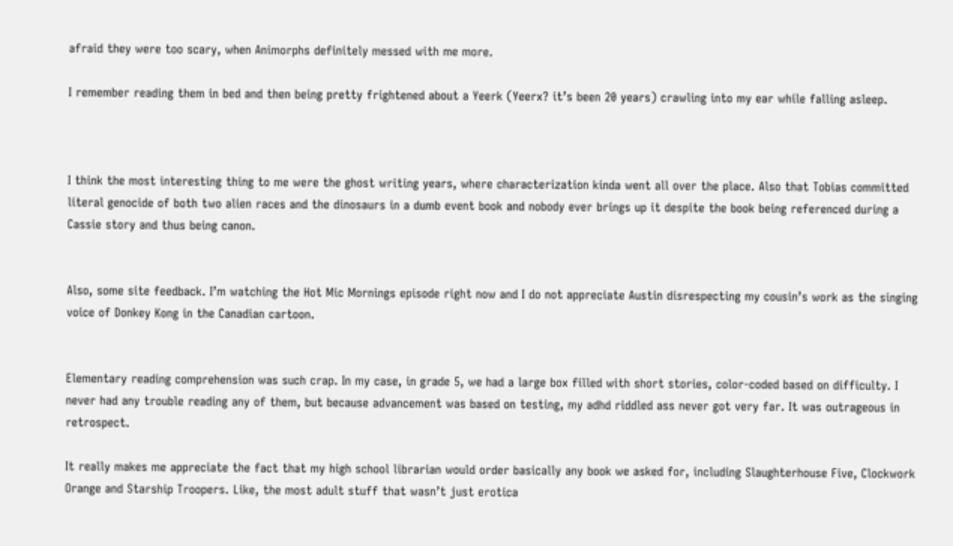afraid they were too scary, when Animorphs definitely messed with me more.

I remember reading them in bed and then being pretty frightened about a Yeerk (Yeerx? it’s been 20 years) crawling into my ear while falling asleep.



I think the most interesting thing to me were the ghost writing years, where characterization kinda went all over the place. Also that Tobias committed literal genocide of both two alien races and the dinosaurs in a dumb event book and nobody ever brings up it despite the book being referenced during a Cassie story and thus being canon.


Also, some site feedback. I’m watching the Hot Mic Mornings episode right now and I do not appreciate Austin disrespecting my cousin’s work as the singing voice of Donkey Kong in the Canadian cartoon.


Elementary reading comprehension was such crap. In my case, in grade 5, we had a large box filled with short stories, color-coded based on difficulty. I never had any trouble reading any of them, but because advancement was based on testing, my adhd riddled ass never got very far. It was outrageous in retrospect.

It really makes me appreciate the fact that my high school librarian would order basically any book we asked for, including Slaughterhouse Five, Clockwork Orange and Starship Troopers. Like, the most adult stuff that wasn’t just erotica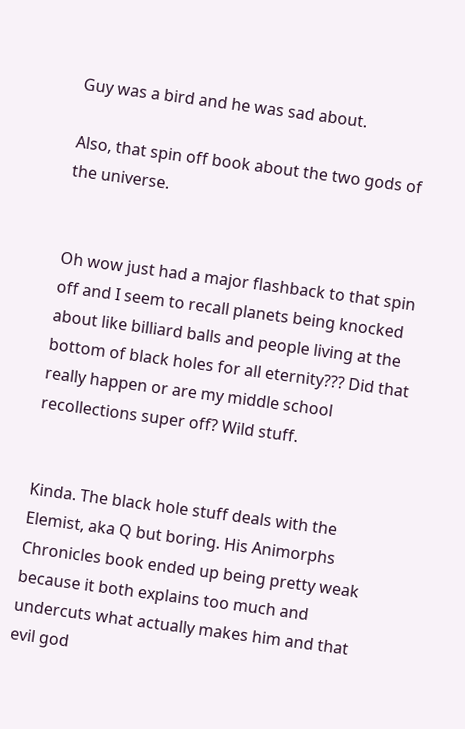Guy was a bird and he was sad about.

Also, that spin off book about the two gods of the universe.


Oh wow just had a major flashback to that spin off and I seem to recall planets being knocked about like billiard balls and people living at the bottom of black holes for all eternity??? Did that really happen or are my middle school recollections super off? Wild stuff.


Kinda. The black hole stuff deals with the Elemist, aka Q but boring. His Animorphs Chronicles book ended up being pretty weak because it both explains too much and undercuts what actually makes him and that evil god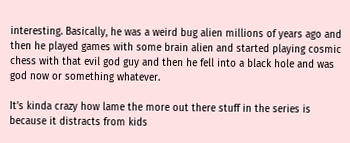interesting. Basically, he was a weird bug alien millions of years ago and then he played games with some brain alien and started playing cosmic chess with that evil god guy and then he fell into a black hole and was god now or something whatever.

It’s kinda crazy how lame the more out there stuff in the series is because it distracts from kids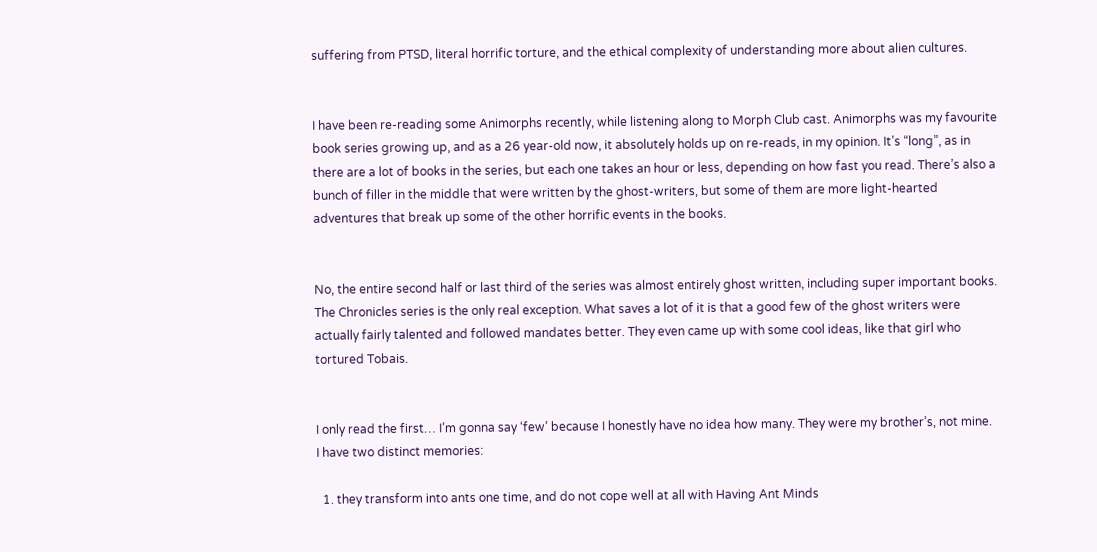suffering from PTSD, literal horrific torture, and the ethical complexity of understanding more about alien cultures.


I have been re-reading some Animorphs recently, while listening along to Morph Club cast. Animorphs was my favourite book series growing up, and as a 26 year-old now, it absolutely holds up on re-reads, in my opinion. It’s “long”, as in there are a lot of books in the series, but each one takes an hour or less, depending on how fast you read. There’s also a bunch of filler in the middle that were written by the ghost-writers, but some of them are more light-hearted adventures that break up some of the other horrific events in the books.


No, the entire second half or last third of the series was almost entirely ghost written, including super important books. The Chronicles series is the only real exception. What saves a lot of it is that a good few of the ghost writers were actually fairly talented and followed mandates better. They even came up with some cool ideas, like that girl who tortured Tobais.


I only read the first… I’m gonna say ‘few’ because I honestly have no idea how many. They were my brother’s, not mine.
I have two distinct memories:

  1. they transform into ants one time, and do not cope well at all with Having Ant Minds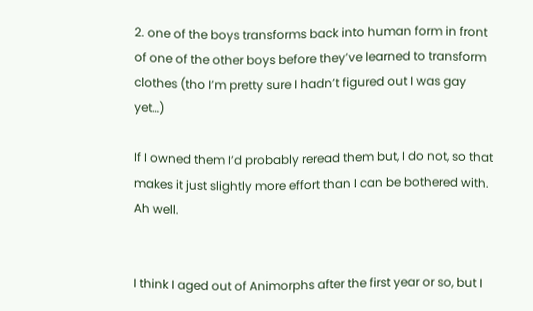2. one of the boys transforms back into human form in front of one of the other boys before they’ve learned to transform clothes (tho I’m pretty sure I hadn’t figured out I was gay yet…)

If I owned them I’d probably reread them but, I do not, so that makes it just slightly more effort than I can be bothered with. Ah well.


I think I aged out of Animorphs after the first year or so, but I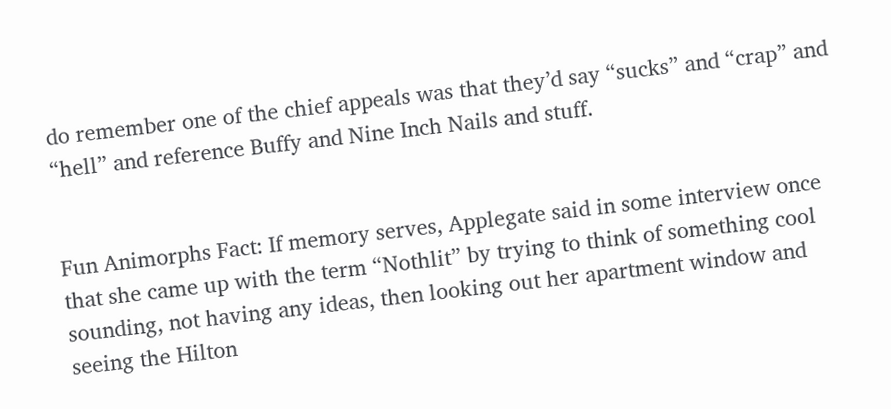do remember one of the chief appeals was that they’d say “sucks” and “crap” and “hell” and reference Buffy and Nine Inch Nails and stuff.


Fun Animorphs Fact: If memory serves, Applegate said in some interview once that she came up with the term “Nothlit” by trying to think of something cool sounding, not having any ideas, then looking out her apartment window and seeing the Hilton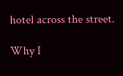hotel across the street.

Why I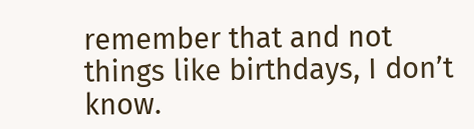remember that and not things like birthdays, I don’t know.